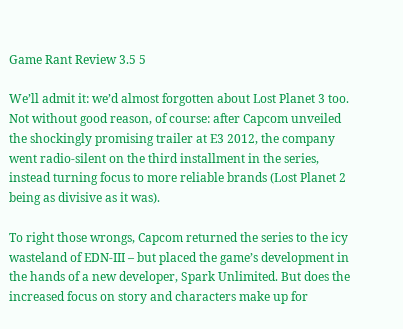Game Rant Review 3.5 5

We’ll admit it: we’d almost forgotten about Lost Planet 3 too. Not without good reason, of course: after Capcom unveiled the shockingly promising trailer at E3 2012, the company went radio-silent on the third installment in the series, instead turning focus to more reliable brands (Lost Planet 2 being as divisive as it was).

To right those wrongs, Capcom returned the series to the icy wasteland of EDN-III – but placed the game’s development in the hands of a new developer, Spark Unlimited. But does the increased focus on story and characters make up for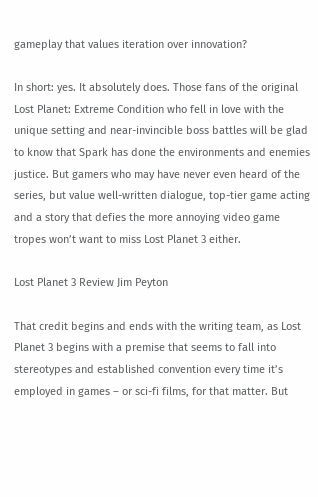gameplay that values iteration over innovation?

In short: yes. It absolutely does. Those fans of the original Lost Planet: Extreme Condition who fell in love with the unique setting and near-invincible boss battles will be glad to know that Spark has done the environments and enemies justice. But gamers who may have never even heard of the series, but value well-written dialogue, top-tier game acting and a story that defies the more annoying video game tropes won’t want to miss Lost Planet 3 either.

Lost Planet 3 Review Jim Peyton

That credit begins and ends with the writing team, as Lost Planet 3 begins with a premise that seems to fall into stereotypes and established convention every time it’s employed in games – or sci-fi films, for that matter. But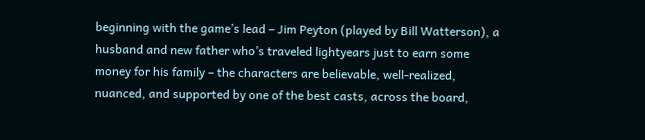beginning with the game’s lead – Jim Peyton (played by Bill Watterson), a husband and new father who’s traveled lightyears just to earn some money for his family – the characters are believable, well-realized, nuanced, and supported by one of the best casts, across the board,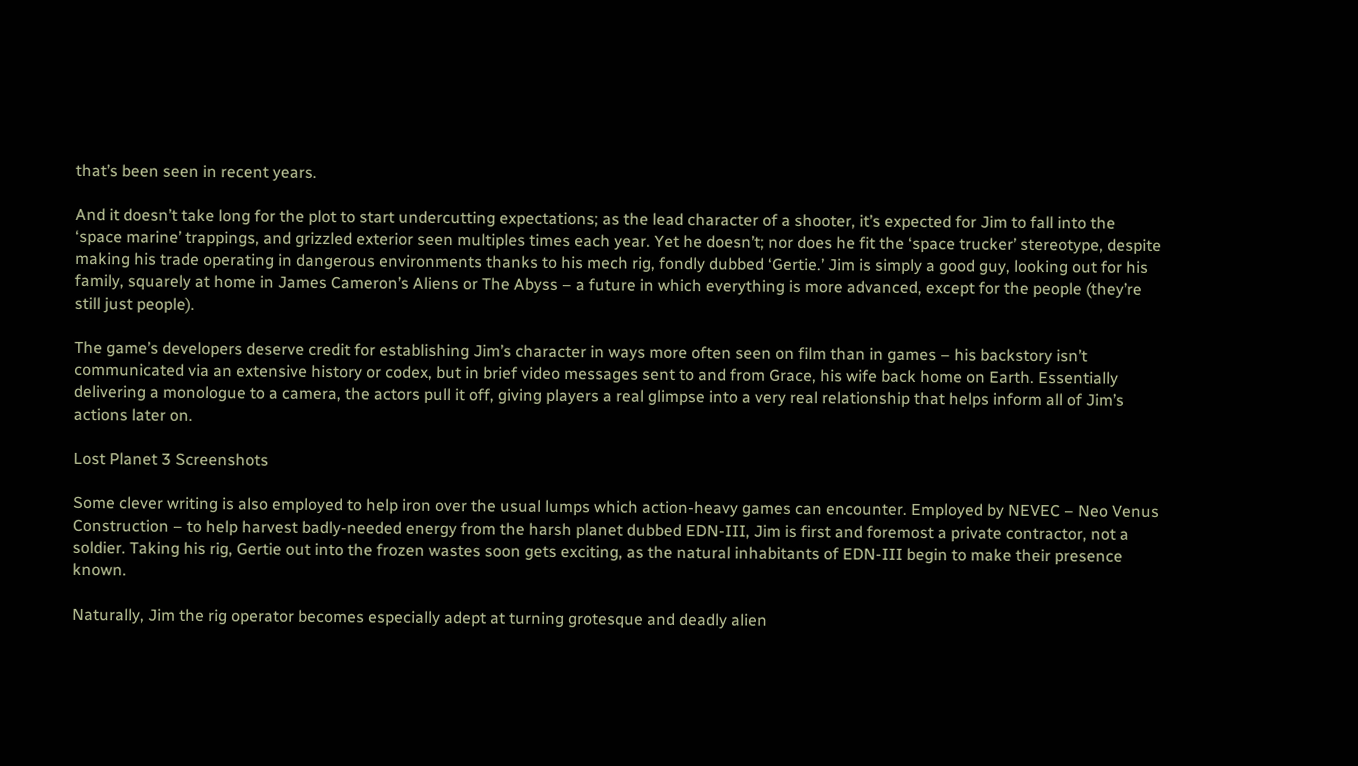that’s been seen in recent years.

And it doesn’t take long for the plot to start undercutting expectations; as the lead character of a shooter, it’s expected for Jim to fall into the ‘space marine’ trappings, and grizzled exterior seen multiples times each year. Yet he doesn’t; nor does he fit the ‘space trucker’ stereotype, despite making his trade operating in dangerous environments thanks to his mech rig, fondly dubbed ‘Gertie.’ Jim is simply a good guy, looking out for his family, squarely at home in James Cameron’s Aliens or The Abyss – a future in which everything is more advanced, except for the people (they’re still just people).

The game’s developers deserve credit for establishing Jim’s character in ways more often seen on film than in games – his backstory isn’t communicated via an extensive history or codex, but in brief video messages sent to and from Grace, his wife back home on Earth. Essentially delivering a monologue to a camera, the actors pull it off, giving players a real glimpse into a very real relationship that helps inform all of Jim’s actions later on.

Lost Planet 3 Screenshots

Some clever writing is also employed to help iron over the usual lumps which action-heavy games can encounter. Employed by NEVEC – Neo Venus Construction – to help harvest badly-needed energy from the harsh planet dubbed EDN-III, Jim is first and foremost a private contractor, not a soldier. Taking his rig, Gertie out into the frozen wastes soon gets exciting, as the natural inhabitants of EDN-III begin to make their presence known.

Naturally, Jim the rig operator becomes especially adept at turning grotesque and deadly alien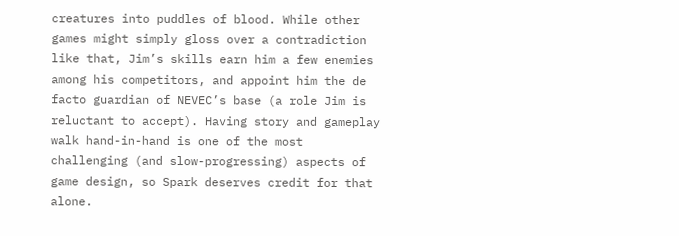creatures into puddles of blood. While other games might simply gloss over a contradiction like that, Jim’s skills earn him a few enemies among his competitors, and appoint him the de facto guardian of NEVEC’s base (a role Jim is reluctant to accept). Having story and gameplay walk hand-in-hand is one of the most challenging (and slow-progressing) aspects of game design, so Spark deserves credit for that alone.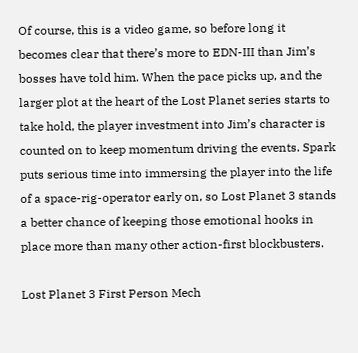Of course, this is a video game, so before long it becomes clear that there’s more to EDN-III than Jim’s bosses have told him. When the pace picks up, and the larger plot at the heart of the Lost Planet series starts to take hold, the player investment into Jim’s character is counted on to keep momentum driving the events. Spark puts serious time into immersing the player into the life of a space-rig-operator early on, so Lost Planet 3 stands a better chance of keeping those emotional hooks in place more than many other action-first blockbusters.

Lost Planet 3 First Person Mech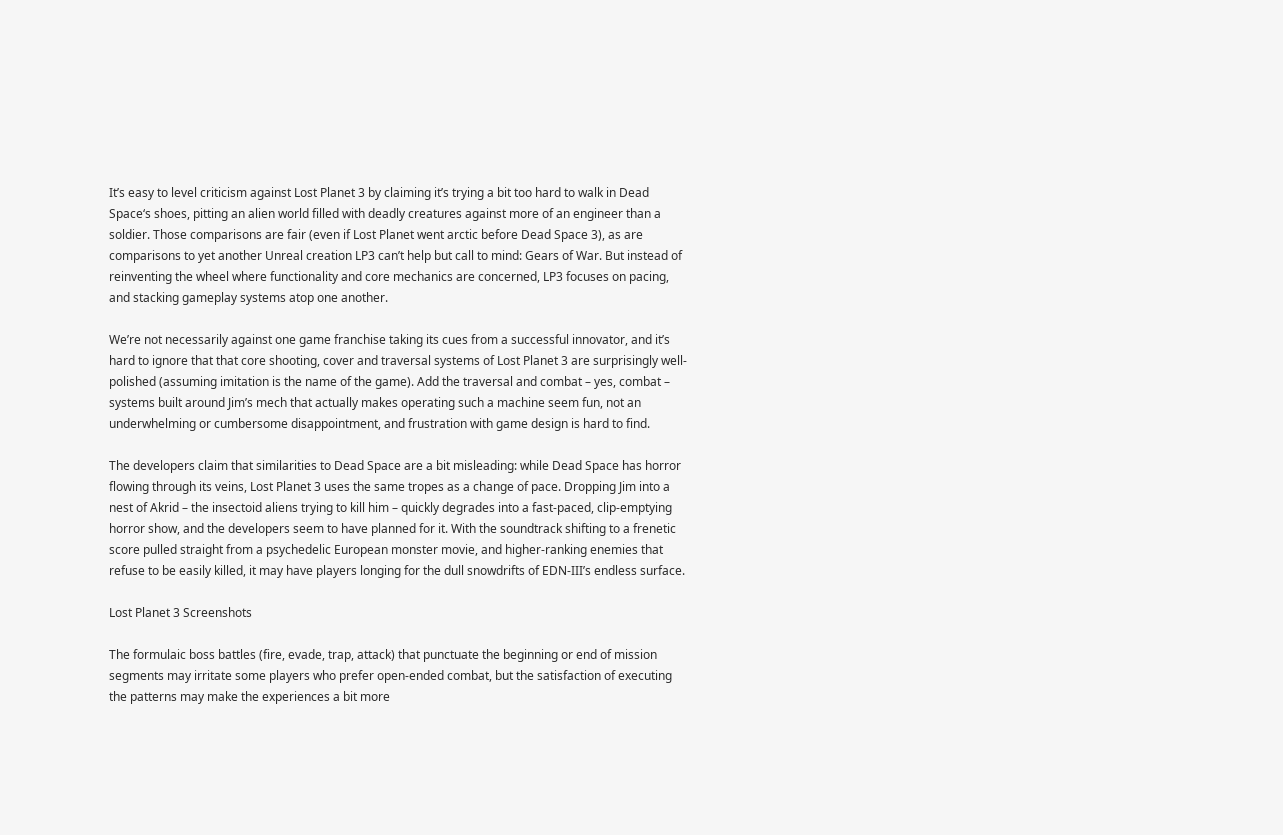It’s easy to level criticism against Lost Planet 3 by claiming it’s trying a bit too hard to walk in Dead Space‘s shoes, pitting an alien world filled with deadly creatures against more of an engineer than a soldier. Those comparisons are fair (even if Lost Planet went arctic before Dead Space 3), as are comparisons to yet another Unreal creation LP3 can’t help but call to mind: Gears of War. But instead of reinventing the wheel where functionality and core mechanics are concerned, LP3 focuses on pacing, and stacking gameplay systems atop one another.

We’re not necessarily against one game franchise taking its cues from a successful innovator, and it’s hard to ignore that that core shooting, cover and traversal systems of Lost Planet 3 are surprisingly well-polished (assuming imitation is the name of the game). Add the traversal and combat – yes, combat – systems built around Jim’s mech that actually makes operating such a machine seem fun, not an underwhelming or cumbersome disappointment, and frustration with game design is hard to find.

The developers claim that similarities to Dead Space are a bit misleading: while Dead Space has horror flowing through its veins, Lost Planet 3 uses the same tropes as a change of pace. Dropping Jim into a nest of Akrid – the insectoid aliens trying to kill him – quickly degrades into a fast-paced, clip-emptying horror show, and the developers seem to have planned for it. With the soundtrack shifting to a frenetic score pulled straight from a psychedelic European monster movie, and higher-ranking enemies that refuse to be easily killed, it may have players longing for the dull snowdrifts of EDN-III’s endless surface.

Lost Planet 3 Screenshots

The formulaic boss battles (fire, evade, trap, attack) that punctuate the beginning or end of mission segments may irritate some players who prefer open-ended combat, but the satisfaction of executing the patterns may make the experiences a bit more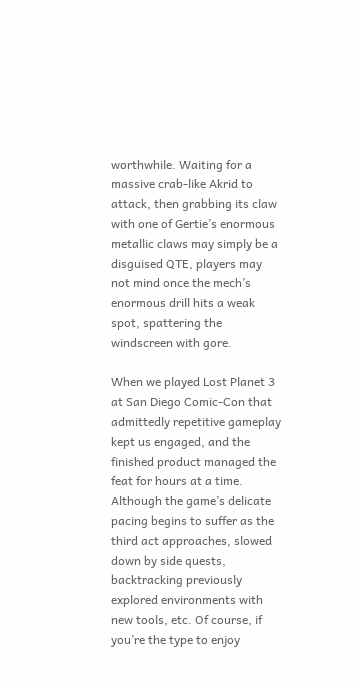worthwhile. Waiting for a massive crab-like Akrid to attack, then grabbing its claw with one of Gertie’s enormous metallic claws may simply be a disguised QTE, players may not mind once the mech’s enormous drill hits a weak spot, spattering the windscreen with gore.

When we played Lost Planet 3 at San Diego Comic-Con that admittedly repetitive gameplay kept us engaged, and the finished product managed the feat for hours at a time. Although the game’s delicate pacing begins to suffer as the third act approaches, slowed down by side quests, backtracking previously explored environments with new tools, etc. Of course, if you’re the type to enjoy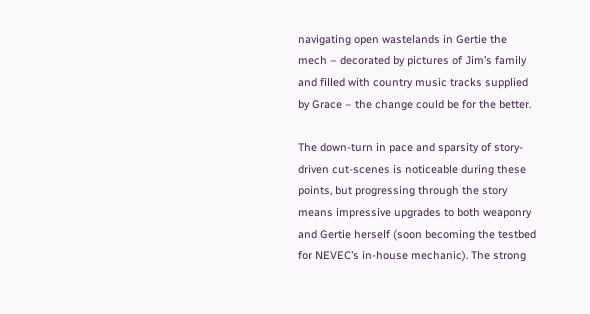navigating open wastelands in Gertie the mech – decorated by pictures of Jim’s family and filled with country music tracks supplied by Grace – the change could be for the better.

The down-turn in pace and sparsity of story-driven cut-scenes is noticeable during these points, but progressing through the story means impressive upgrades to both weaponry and Gertie herself (soon becoming the testbed for NEVEC’s in-house mechanic). The strong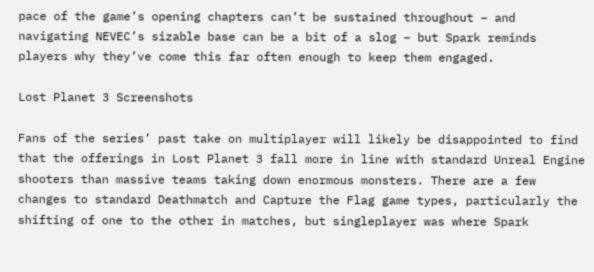pace of the game’s opening chapters can’t be sustained throughout – and navigating NEVEC’s sizable base can be a bit of a slog – but Spark reminds players why they’ve come this far often enough to keep them engaged.

Lost Planet 3 Screenshots

Fans of the series’ past take on multiplayer will likely be disappointed to find that the offerings in Lost Planet 3 fall more in line with standard Unreal Engine shooters than massive teams taking down enormous monsters. There are a few changes to standard Deathmatch and Capture the Flag game types, particularly the shifting of one to the other in matches, but singleplayer was where Spark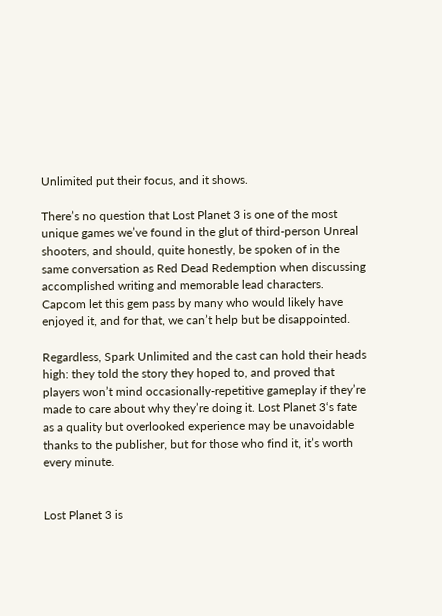Unlimited put their focus, and it shows.

There’s no question that Lost Planet 3 is one of the most unique games we’ve found in the glut of third-person Unreal shooters, and should, quite honestly, be spoken of in the same conversation as Red Dead Redemption when discussing accomplished writing and memorable lead characters. Capcom let this gem pass by many who would likely have enjoyed it, and for that, we can’t help but be disappointed.

Regardless, Spark Unlimited and the cast can hold their heads high: they told the story they hoped to, and proved that players won’t mind occasionally-repetitive gameplay if they’re made to care about why they’re doing it. Lost Planet 3‘s fate as a quality but overlooked experience may be unavoidable thanks to the publisher, but for those who find it, it’s worth every minute.


Lost Planet 3 is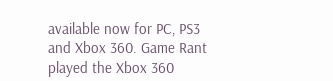available now for PC, PS3 and Xbox 360. Game Rant played the Xbox 360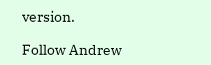version.

Follow Andrew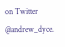on Twitter @andrew_dyce.